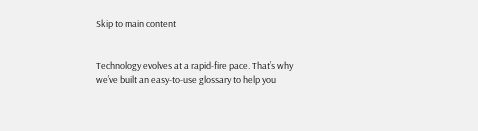Skip to main content


Technology evolves at a rapid-fire pace. That’s why we’ve built an easy-to-use glossary to help you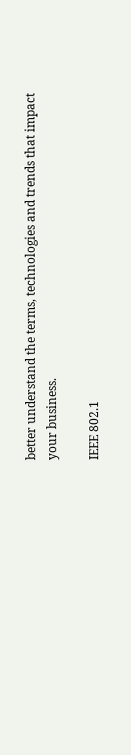better understand the terms, technologies and trends that impact your business.

IEEE 802.1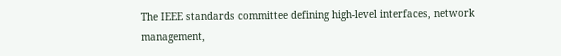The IEEE standards committee defining high-level interfaces, network management,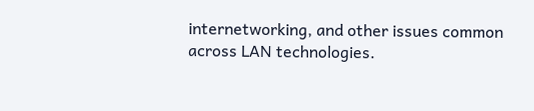internetworking, and other issues common across LAN technologies.